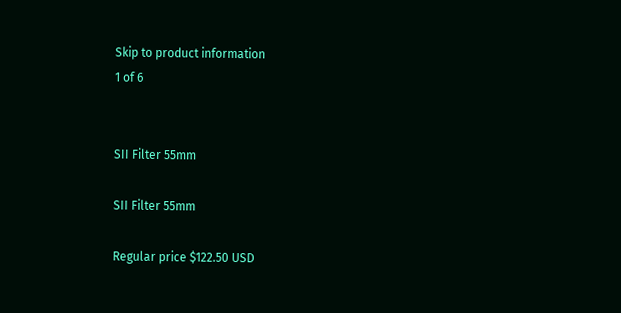Skip to product information
1 of 6


SII Filter 55mm

SII Filter 55mm

Regular price $122.50 USD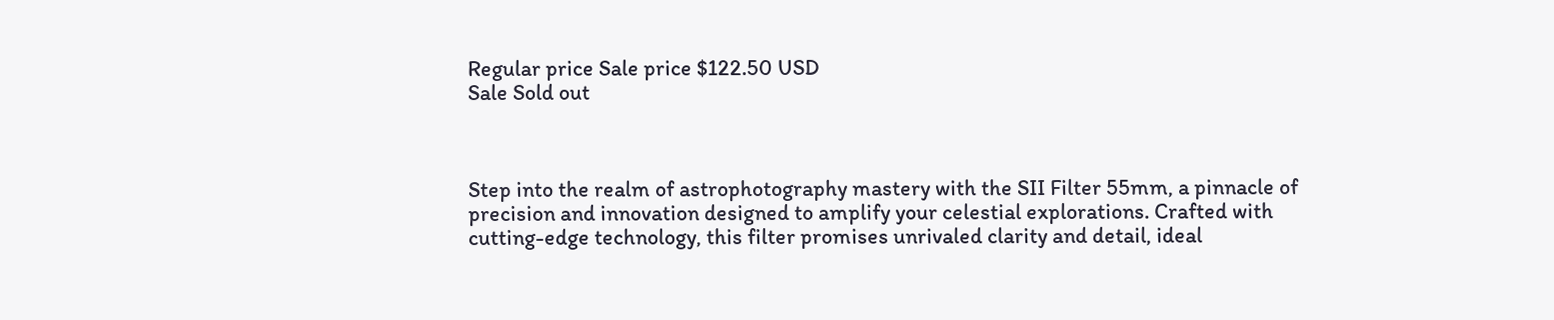Regular price Sale price $122.50 USD
Sale Sold out



Step into the realm of astrophotography mastery with the SII Filter 55mm, a pinnacle of precision and innovation designed to amplify your celestial explorations. Crafted with cutting-edge technology, this filter promises unrivaled clarity and detail, ideal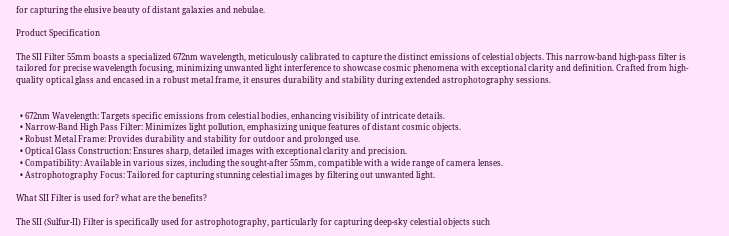for capturing the elusive beauty of distant galaxies and nebulae.

Product Specification

The SII Filter 55mm boasts a specialized 672nm wavelength, meticulously calibrated to capture the distinct emissions of celestial objects. This narrow-band high-pass filter is tailored for precise wavelength focusing, minimizing unwanted light interference to showcase cosmic phenomena with exceptional clarity and definition. Crafted from high-quality optical glass and encased in a robust metal frame, it ensures durability and stability during extended astrophotography sessions.


  • 672nm Wavelength: Targets specific emissions from celestial bodies, enhancing visibility of intricate details.
  • Narrow-Band High Pass Filter: Minimizes light pollution, emphasizing unique features of distant cosmic objects.
  • Robust Metal Frame: Provides durability and stability for outdoor and prolonged use.
  • Optical Glass Construction: Ensures sharp, detailed images with exceptional clarity and precision.
  • Compatibility: Available in various sizes, including the sought-after 55mm, compatible with a wide range of camera lenses.
  • Astrophotography Focus: Tailored for capturing stunning celestial images by filtering out unwanted light.

What SII Filter is used for? what are the benefits?

The SII (Sulfur-II) Filter is specifically used for astrophotography, particularly for capturing deep-sky celestial objects such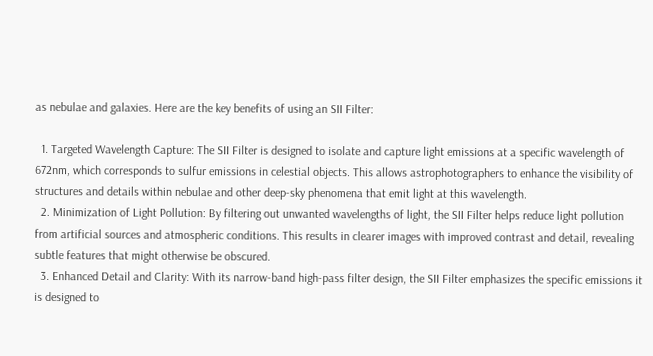as nebulae and galaxies. Here are the key benefits of using an SII Filter:

  1. Targeted Wavelength Capture: The SII Filter is designed to isolate and capture light emissions at a specific wavelength of 672nm, which corresponds to sulfur emissions in celestial objects. This allows astrophotographers to enhance the visibility of structures and details within nebulae and other deep-sky phenomena that emit light at this wavelength.
  2. Minimization of Light Pollution: By filtering out unwanted wavelengths of light, the SII Filter helps reduce light pollution from artificial sources and atmospheric conditions. This results in clearer images with improved contrast and detail, revealing subtle features that might otherwise be obscured.
  3. Enhanced Detail and Clarity: With its narrow-band high-pass filter design, the SII Filter emphasizes the specific emissions it is designed to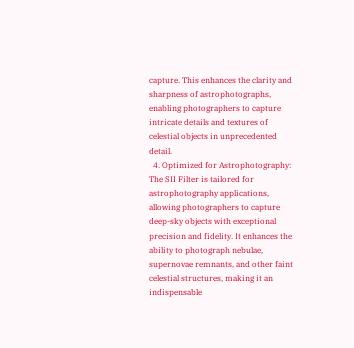capture. This enhances the clarity and sharpness of astrophotographs, enabling photographers to capture intricate details and textures of celestial objects in unprecedented detail.
  4. Optimized for Astrophotography: The SII Filter is tailored for astrophotography applications, allowing photographers to capture deep-sky objects with exceptional precision and fidelity. It enhances the ability to photograph nebulae, supernovae remnants, and other faint celestial structures, making it an indispensable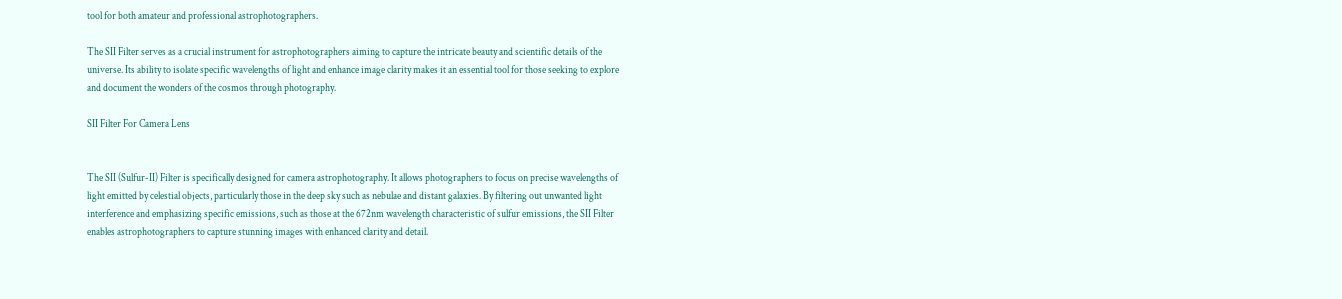tool for both amateur and professional astrophotographers.

The SII Filter serves as a crucial instrument for astrophotographers aiming to capture the intricate beauty and scientific details of the universe. Its ability to isolate specific wavelengths of light and enhance image clarity makes it an essential tool for those seeking to explore and document the wonders of the cosmos through photography.

SII Filter For Camera Lens


The SII (Sulfur-II) Filter is specifically designed for camera astrophotography. It allows photographers to focus on precise wavelengths of light emitted by celestial objects, particularly those in the deep sky such as nebulae and distant galaxies. By filtering out unwanted light interference and emphasizing specific emissions, such as those at the 672nm wavelength characteristic of sulfur emissions, the SII Filter enables astrophotographers to capture stunning images with enhanced clarity and detail.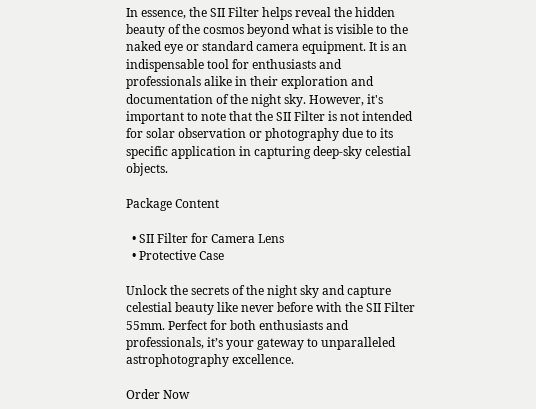In essence, the SII Filter helps reveal the hidden beauty of the cosmos beyond what is visible to the naked eye or standard camera equipment. It is an indispensable tool for enthusiasts and professionals alike in their exploration and documentation of the night sky. However, it's important to note that the SII Filter is not intended for solar observation or photography due to its specific application in capturing deep-sky celestial objects.

Package Content

  • SII Filter for Camera Lens
  • Protective Case

Unlock the secrets of the night sky and capture celestial beauty like never before with the SII Filter 55mm. Perfect for both enthusiasts and professionals, it’s your gateway to unparalleled astrophotography excellence.

Order Now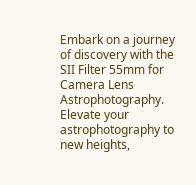Embark on a journey of discovery with the SII Filter 55mm for Camera Lens Astrophotography. Elevate your astrophotography to new heights,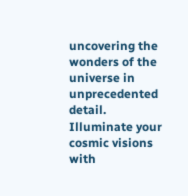uncovering the wonders of the universe in unprecedented detail. Illuminate your cosmic visions with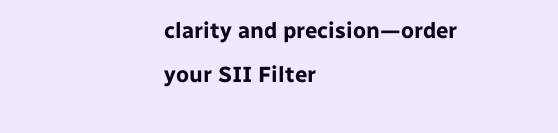clarity and precision—order your SII Filter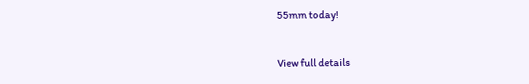55mm today!


View full details